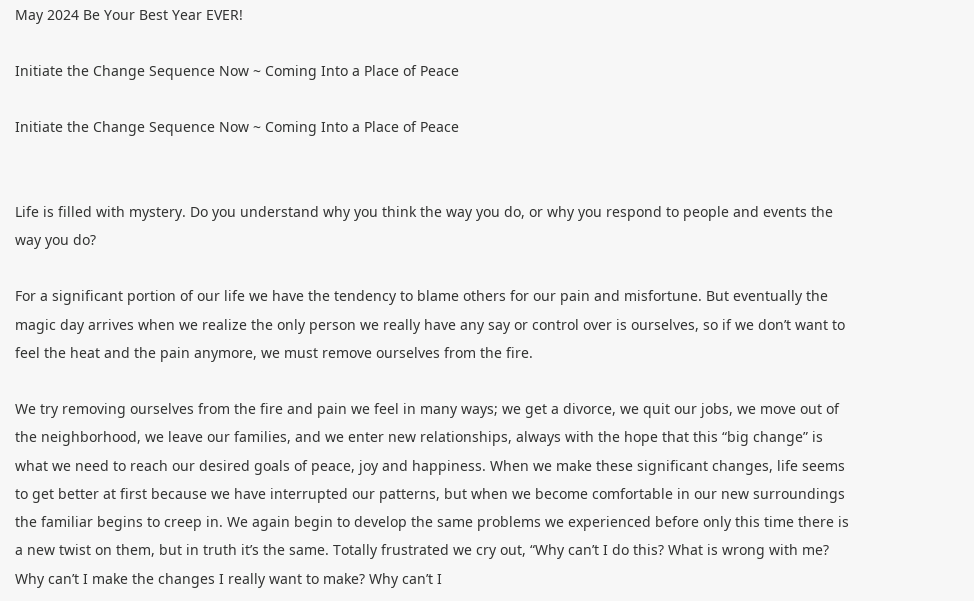May 2024 Be Your Best Year EVER!

Initiate the Change Sequence Now ~ Coming Into a Place of Peace

Initiate the Change Sequence Now ~ Coming Into a Place of Peace


Life is filled with mystery. Do you understand why you think the way you do, or why you respond to people and events the way you do?

For a significant portion of our life we have the tendency to blame others for our pain and misfortune. But eventually the magic day arrives when we realize the only person we really have any say or control over is ourselves, so if we don’t want to feel the heat and the pain anymore, we must remove ourselves from the fire.

We try removing ourselves from the fire and pain we feel in many ways; we get a divorce, we quit our jobs, we move out of the neighborhood, we leave our families, and we enter new relationships, always with the hope that this “big change” is what we need to reach our desired goals of peace, joy and happiness. When we make these significant changes, life seems to get better at first because we have interrupted our patterns, but when we become comfortable in our new surroundings the familiar begins to creep in. We again begin to develop the same problems we experienced before only this time there is a new twist on them, but in truth it’s the same. Totally frustrated we cry out, “Why can’t I do this? What is wrong with me? Why can’t I make the changes I really want to make? Why can’t I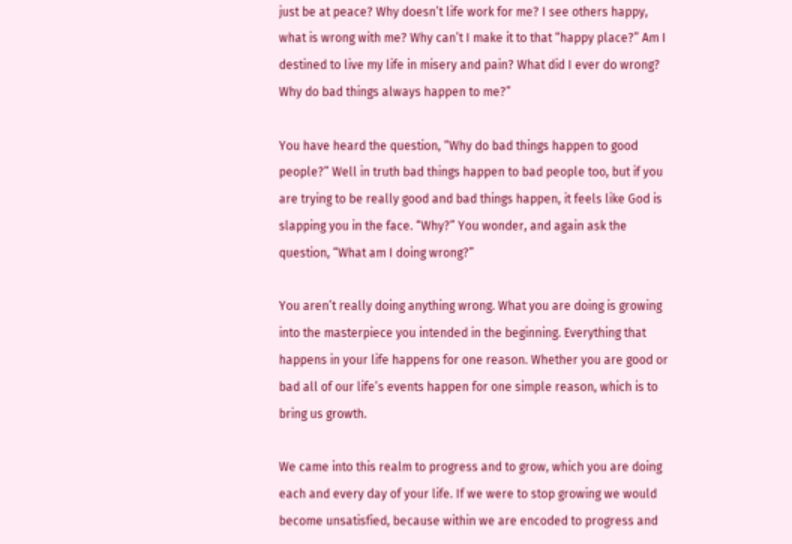just be at peace? Why doesn’t life work for me? I see others happy, what is wrong with me? Why can’t I make it to that “happy place?” Am I destined to live my life in misery and pain? What did I ever do wrong? Why do bad things always happen to me?”

You have heard the question, “Why do bad things happen to good people?” Well in truth bad things happen to bad people too, but if you are trying to be really good and bad things happen, it feels like God is slapping you in the face. “Why?” You wonder, and again ask the question, “What am I doing wrong?”

You aren’t really doing anything wrong. What you are doing is growing into the masterpiece you intended in the beginning. Everything that happens in your life happens for one reason. Whether you are good or bad all of our life’s events happen for one simple reason, which is to bring us growth.

We came into this realm to progress and to grow, which you are doing each and every day of your life. If we were to stop growing we would become unsatisfied, because within we are encoded to progress and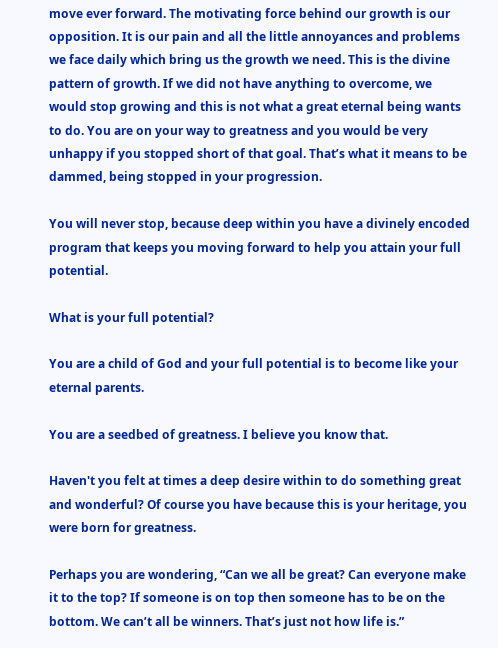move ever forward. The motivating force behind our growth is our opposition. It is our pain and all the little annoyances and problems we face daily which bring us the growth we need. This is the divine pattern of growth. If we did not have anything to overcome, we would stop growing and this is not what a great eternal being wants to do. You are on your way to greatness and you would be very unhappy if you stopped short of that goal. That’s what it means to be dammed, being stopped in your progression.

You will never stop, because deep within you have a divinely encoded program that keeps you moving forward to help you attain your full potential.

What is your full potential?

You are a child of God and your full potential is to become like your eternal parents.

You are a seedbed of greatness. I believe you know that.

Haven't you felt at times a deep desire within to do something great and wonderful? Of course you have because this is your heritage, you were born for greatness.

Perhaps you are wondering, “Can we all be great? Can everyone make it to the top? If someone is on top then someone has to be on the bottom. We can’t all be winners. That’s just not how life is.”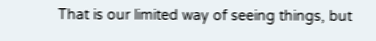That is our limited way of seeing things, but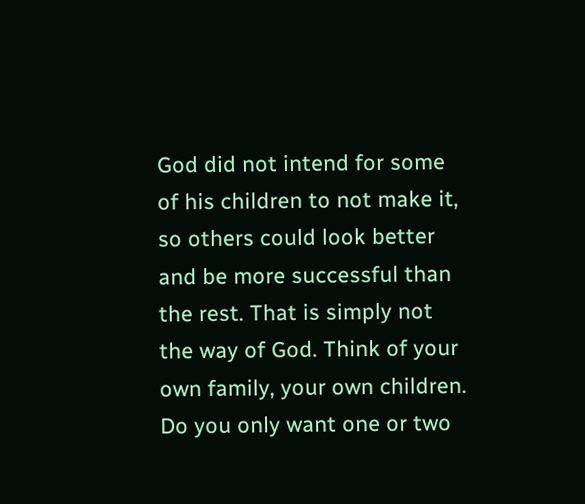God did not intend for some of his children to not make it, so others could look better and be more successful than the rest. That is simply not the way of God. Think of your own family, your own children. Do you only want one or two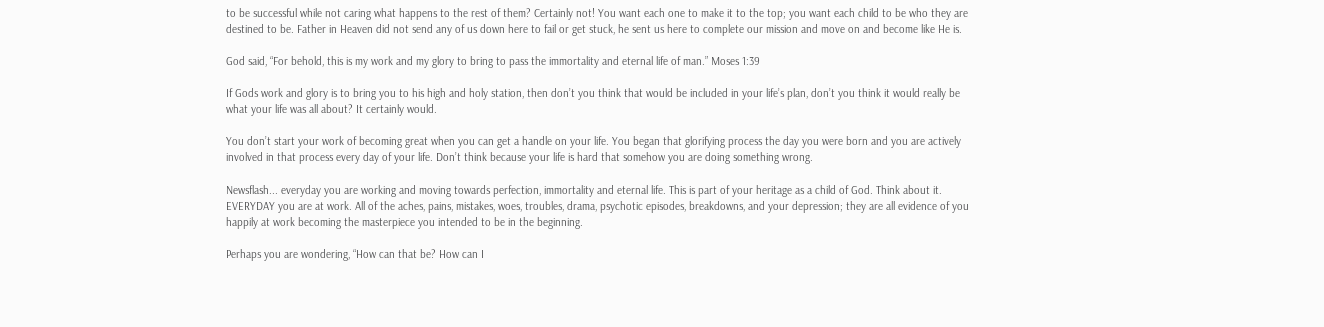to be successful while not caring what happens to the rest of them? Certainly not! You want each one to make it to the top; you want each child to be who they are destined to be. Father in Heaven did not send any of us down here to fail or get stuck, he sent us here to complete our mission and move on and become like He is.

God said, “For behold, this is my work and my glory to bring to pass the immortality and eternal life of man.” Moses 1:39

If Gods work and glory is to bring you to his high and holy station, then don’t you think that would be included in your life’s plan, don’t you think it would really be what your life was all about? It certainly would.

You don’t start your work of becoming great when you can get a handle on your life. You began that glorifying process the day you were born and you are actively involved in that process every day of your life. Don’t think because your life is hard that somehow you are doing something wrong.

Newsflash... everyday you are working and moving towards perfection, immortality and eternal life. This is part of your heritage as a child of God. Think about it. EVERYDAY you are at work. All of the aches, pains, mistakes, woes, troubles, drama, psychotic episodes, breakdowns, and your depression; they are all evidence of you happily at work becoming the masterpiece you intended to be in the beginning.

Perhaps you are wondering, “How can that be? How can I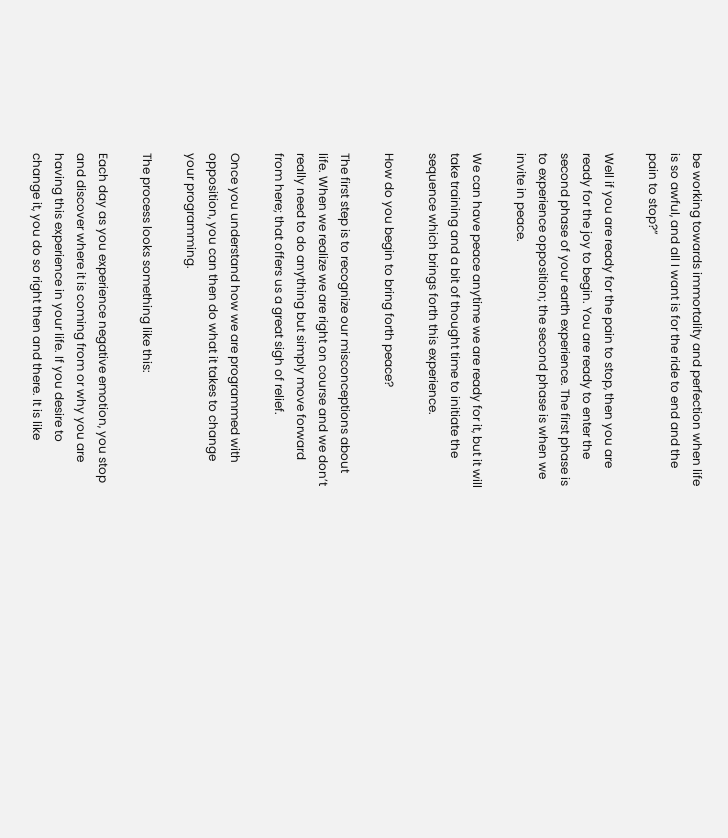be working towards immortality and perfection when life is so awful, and all I want is for the ride to end and the pain to stop?”

Well if you are ready for the pain to stop, then you are ready for the joy to begin. You are ready to enter the second phase of your earth experience. The first phase is to experience opposition; the second phase is when we invite in peace.

We can have peace anytime we are ready for it, but it will take training and a bit of thought time to initiate the sequence which brings forth this experience.

How do you begin to bring forth peace?

The first step is to recognize our misconceptions about life. When we realize we are right on course and we don’t really need to do anything but simply move forward from here; that offers us a great sigh of relief.

Once you understand how we are programmed with opposition, you can then do what it takes to change your programming.

The process looks something like this:

Each day as you experience negative emotion, you stop and discover where it is coming from or why you are having this experience in your life. If you desire to change it, you do so right then and there. It is like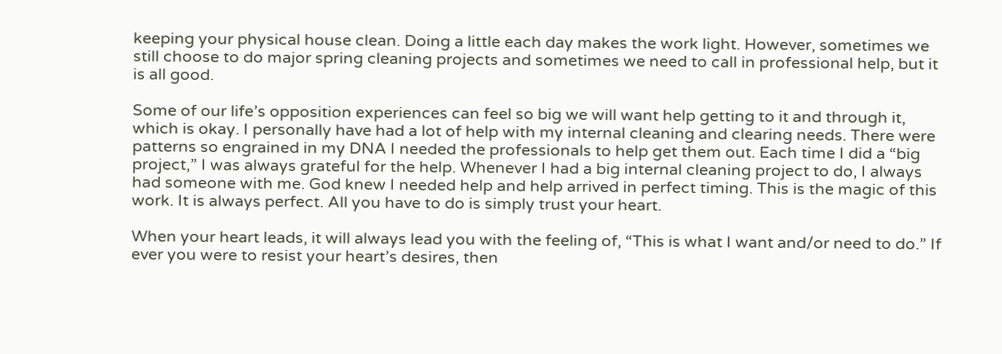keeping your physical house clean. Doing a little each day makes the work light. However, sometimes we still choose to do major spring cleaning projects and sometimes we need to call in professional help, but it is all good.

Some of our life’s opposition experiences can feel so big we will want help getting to it and through it, which is okay. I personally have had a lot of help with my internal cleaning and clearing needs. There were patterns so engrained in my DNA I needed the professionals to help get them out. Each time I did a “big project,” I was always grateful for the help. Whenever I had a big internal cleaning project to do, I always had someone with me. God knew I needed help and help arrived in perfect timing. This is the magic of this work. It is always perfect. All you have to do is simply trust your heart.

When your heart leads, it will always lead you with the feeling of, “This is what I want and/or need to do.” If ever you were to resist your heart’s desires, then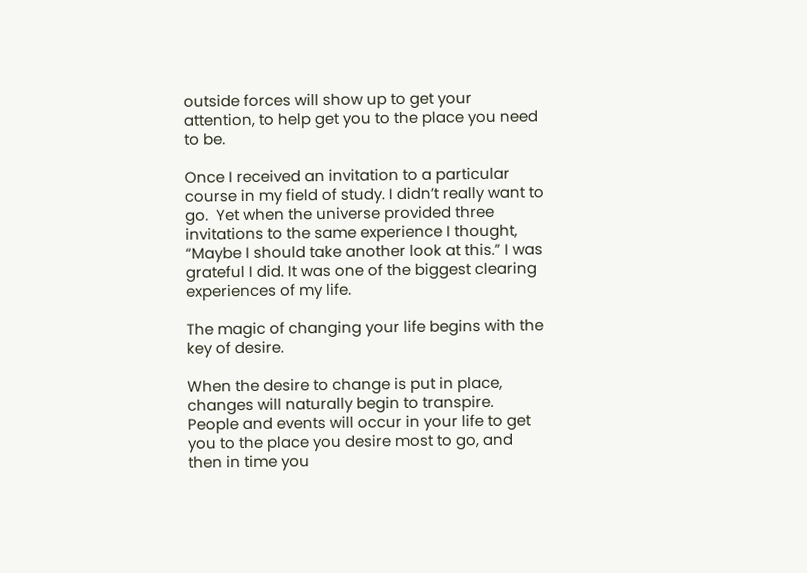outside forces will show up to get your attention, to help get you to the place you need to be.

Once I received an invitation to a particular course in my field of study. I didn’t really want to go.  Yet when the universe provided three invitations to the same experience I thought, “Maybe I should take another look at this.” I was grateful I did. It was one of the biggest clearing experiences of my life.

The magic of changing your life begins with the key of desire.

When the desire to change is put in place, changes will naturally begin to transpire. People and events will occur in your life to get you to the place you desire most to go, and then in time you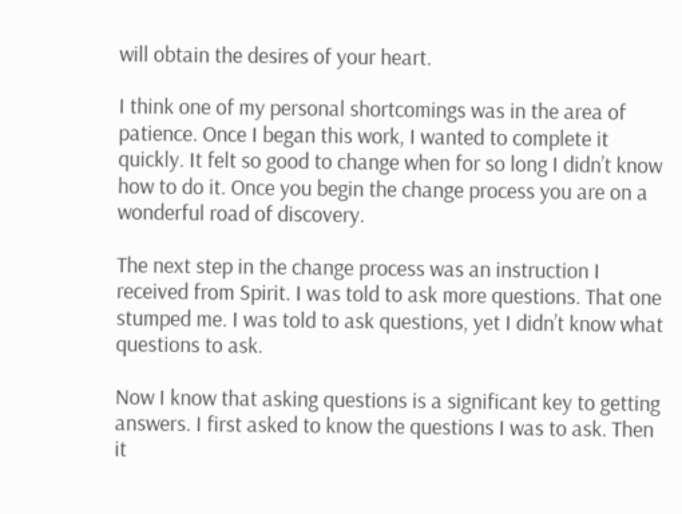will obtain the desires of your heart.

I think one of my personal shortcomings was in the area of patience. Once I began this work, I wanted to complete it quickly. It felt so good to change when for so long I didn’t know how to do it. Once you begin the change process you are on a wonderful road of discovery.

The next step in the change process was an instruction I received from Spirit. I was told to ask more questions. That one stumped me. I was told to ask questions, yet I didn’t know what questions to ask.

Now I know that asking questions is a significant key to getting answers. I first asked to know the questions I was to ask. Then it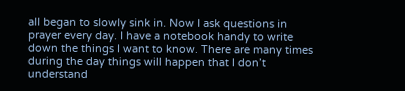all began to slowly sink in. Now I ask questions in prayer every day. I have a notebook handy to write down the things I want to know. There are many times during the day things will happen that I don’t understand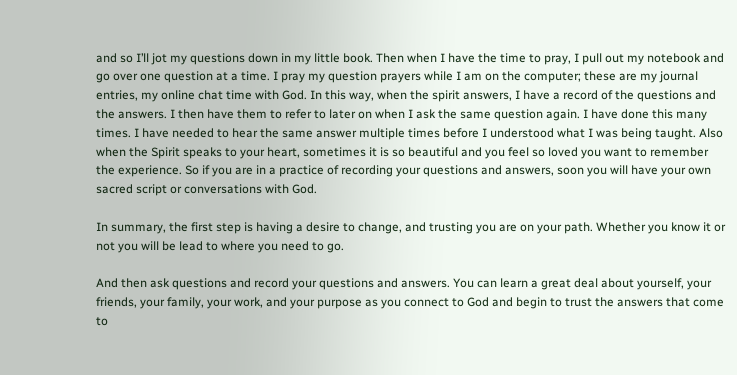and so I’ll jot my questions down in my little book. Then when I have the time to pray, I pull out my notebook and go over one question at a time. I pray my question prayers while I am on the computer; these are my journal entries, my online chat time with God. In this way, when the spirit answers, I have a record of the questions and the answers. I then have them to refer to later on when I ask the same question again. I have done this many times. I have needed to hear the same answer multiple times before I understood what I was being taught. Also when the Spirit speaks to your heart, sometimes it is so beautiful and you feel so loved you want to remember the experience. So if you are in a practice of recording your questions and answers, soon you will have your own sacred script or conversations with God.

In summary, the first step is having a desire to change, and trusting you are on your path. Whether you know it or not you will be lead to where you need to go.

And then ask questions and record your questions and answers. You can learn a great deal about yourself, your friends, your family, your work, and your purpose as you connect to God and begin to trust the answers that come to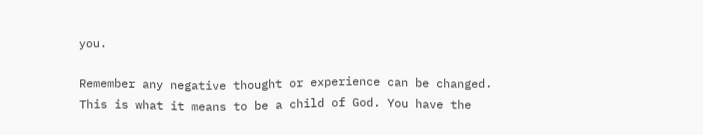you.

Remember any negative thought or experience can be changed. This is what it means to be a child of God. You have the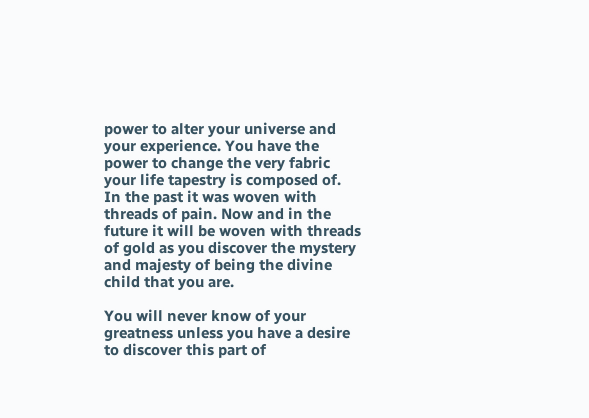power to alter your universe and your experience. You have the power to change the very fabric your life tapestry is composed of. In the past it was woven with threads of pain. Now and in the future it will be woven with threads of gold as you discover the mystery and majesty of being the divine child that you are.

You will never know of your greatness unless you have a desire to discover this part of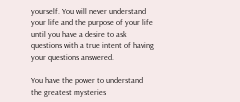yourself. You will never understand your life and the purpose of your life until you have a desire to ask questions with a true intent of having your questions answered.

You have the power to understand the greatest mysteries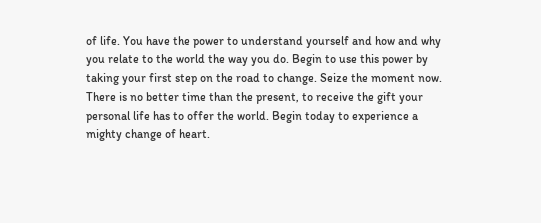of life. You have the power to understand yourself and how and why you relate to the world the way you do. Begin to use this power by taking your first step on the road to change. Seize the moment now. There is no better time than the present, to receive the gift your personal life has to offer the world. Begin today to experience a mighty change of heart.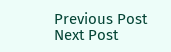Previous Post Next Post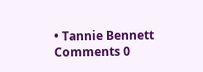• Tannie Bennett
Comments 0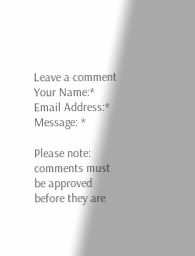Leave a comment
Your Name:*
Email Address:*
Message: *

Please note: comments must be approved before they are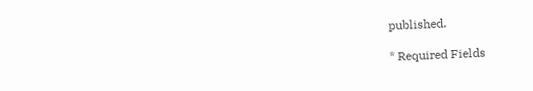published.

* Required Fields